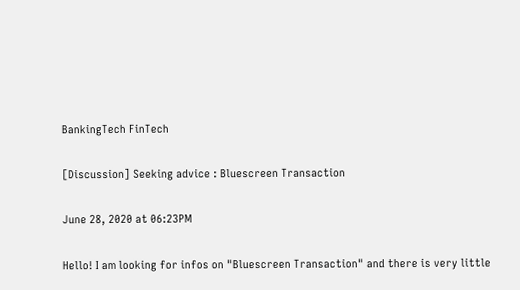BankingTech FinTech

[Discussion] Seeking advice : Bluescreen Transaction

June 28, 2020 at 06:23PM

Hello! I am looking for infos on "Bluescreen Transaction" and there is very little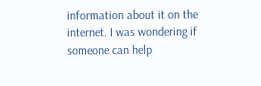information about it on the internet. I was wondering if someone can help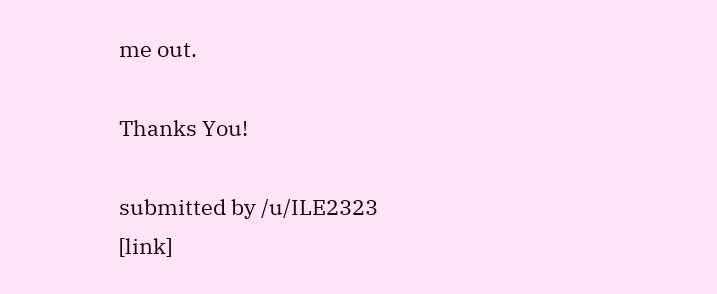me out.

Thanks You!

submitted by /u/ILE2323
[link]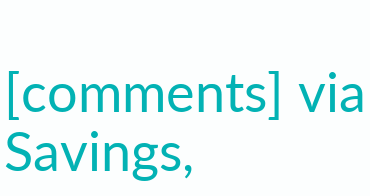[comments] via Savings,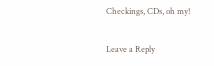Checkings, CDs, oh my!

Leave a Reply